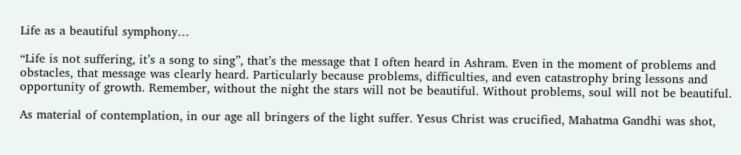Life as a beautiful symphony…

“Life is not suffering, it’s a song to sing”, that’s the message that I often heard in Ashram. Even in the moment of problems and obstacles, that message was clearly heard. Particularly because problems, difficulties, and even catastrophy bring lessons and opportunity of growth. Remember, without the night the stars will not be beautiful. Without problems, soul will not be beautiful.

As material of contemplation, in our age all bringers of the light suffer. Yesus Christ was crucified, Mahatma Gandhi was shot,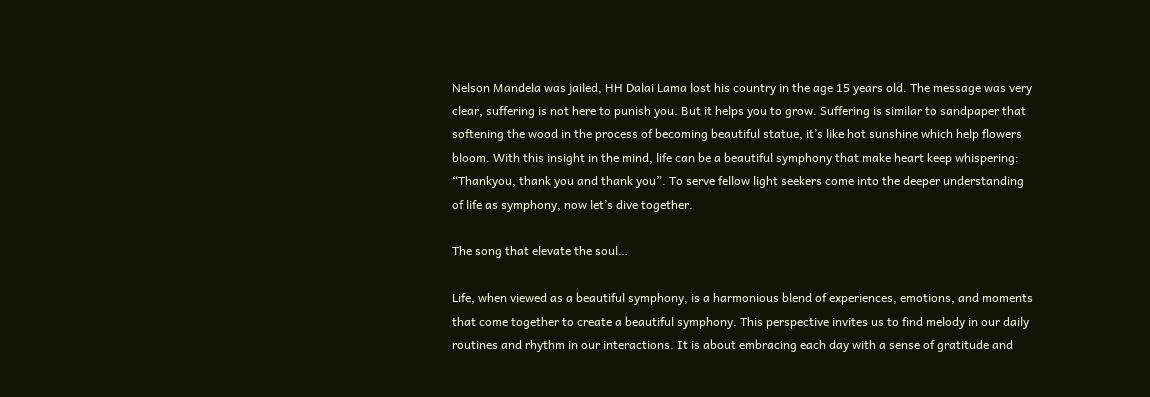Nelson Mandela was jailed, HH Dalai Lama lost his country in the age 15 years old. The message was very clear, suffering is not here to punish you. But it helps you to grow. Suffering is similar to sandpaper that softening the wood in the process of becoming beautiful statue, it’s like hot sunshine which help flowers bloom. With this insight in the mind, life can be a beautiful symphony that make heart keep whispering: “Thankyou, thank you and thank you”. To serve fellow light seekers come into the deeper understanding of life as symphony, now let’s dive together.

The song that elevate the soul…

Life, when viewed as a beautiful symphony, is a harmonious blend of experiences, emotions, and moments that come together to create a beautiful symphony. This perspective invites us to find melody in our daily routines and rhythm in our interactions. It is about embracing each day with a sense of gratitude and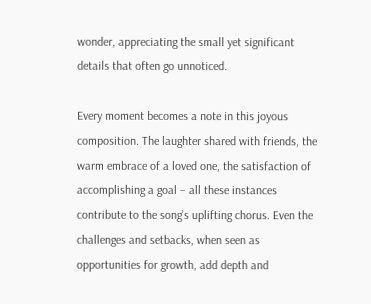wonder, appreciating the small yet significant details that often go unnoticed.

Every moment becomes a note in this joyous composition. The laughter shared with friends, the warm embrace of a loved one, the satisfaction of accomplishing a goal – all these instances contribute to the song’s uplifting chorus. Even the challenges and setbacks, when seen as opportunities for growth, add depth and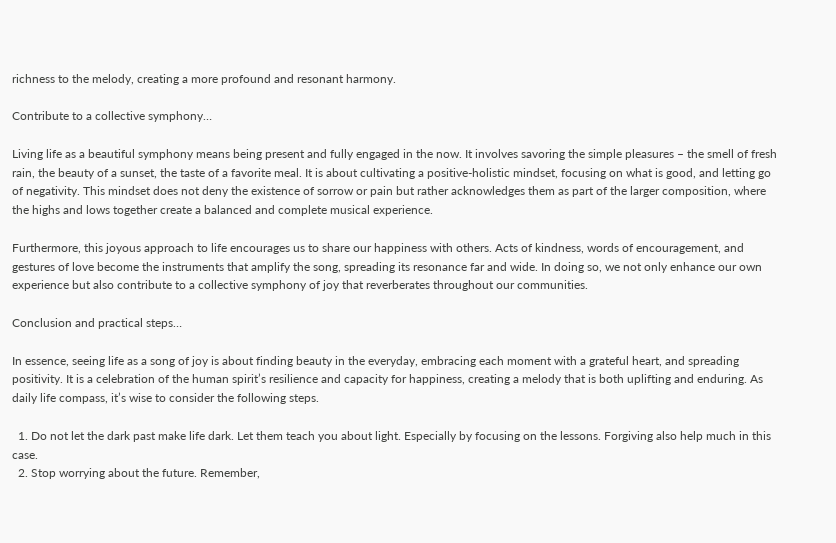richness to the melody, creating a more profound and resonant harmony.

Contribute to a collective symphony…

Living life as a beautiful symphony means being present and fully engaged in the now. It involves savoring the simple pleasures – the smell of fresh rain, the beauty of a sunset, the taste of a favorite meal. It is about cultivating a positive-holistic mindset, focusing on what is good, and letting go of negativity. This mindset does not deny the existence of sorrow or pain but rather acknowledges them as part of the larger composition, where the highs and lows together create a balanced and complete musical experience.

Furthermore, this joyous approach to life encourages us to share our happiness with others. Acts of kindness, words of encouragement, and gestures of love become the instruments that amplify the song, spreading its resonance far and wide. In doing so, we not only enhance our own experience but also contribute to a collective symphony of joy that reverberates throughout our communities.

Conclusion and practical steps…

In essence, seeing life as a song of joy is about finding beauty in the everyday, embracing each moment with a grateful heart, and spreading positivity. It is a celebration of the human spirit’s resilience and capacity for happiness, creating a melody that is both uplifting and enduring. As daily life compass, it’s wise to consider the following steps.

  1. Do not let the dark past make life dark. Let them teach you about light. Especially by focusing on the lessons. Forgiving also help much in this case.
  2. Stop worrying about the future. Remember,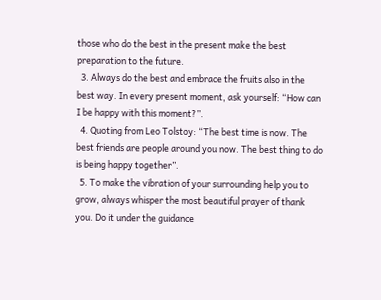those who do the best in the present make the best preparation to the future.
  3. Always do the best and embrace the fruits also in the best way. In every present moment, ask yourself: “How can I be happy with this moment?”.
  4. Quoting from Leo Tolstoy: “The best time is now. The best friends are people around you now. The best thing to do is being happy together”.
  5. To make the vibration of your surrounding help you to grow, always whisper the most beautiful prayer of thank you. Do it under the guidance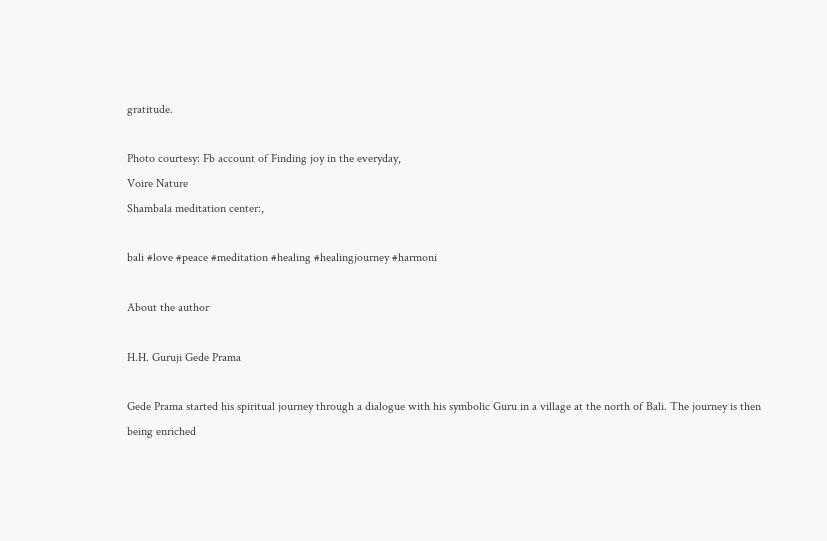gratitude.

Photo courtesy: Fb account of Finding joy in the everyday,
Voire Nature
Shambala meditation center:,

bali #love #peace #meditation #healing #healingjourney #harmoni

About the author

H.H. Guruji Gede Prama

Gede Prama started his spiritual journey through a dialogue with his symbolic Guru in a village at the north of Bali. The journey is then being enriched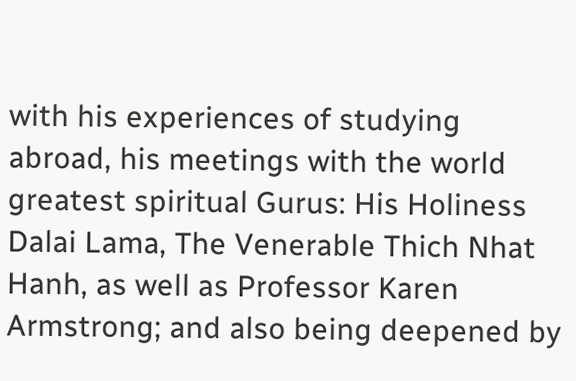with his experiences of studying abroad, his meetings with the world greatest spiritual Gurus: His Holiness Dalai Lama, The Venerable Thich Nhat Hanh, as well as Professor Karen Armstrong; and also being deepened by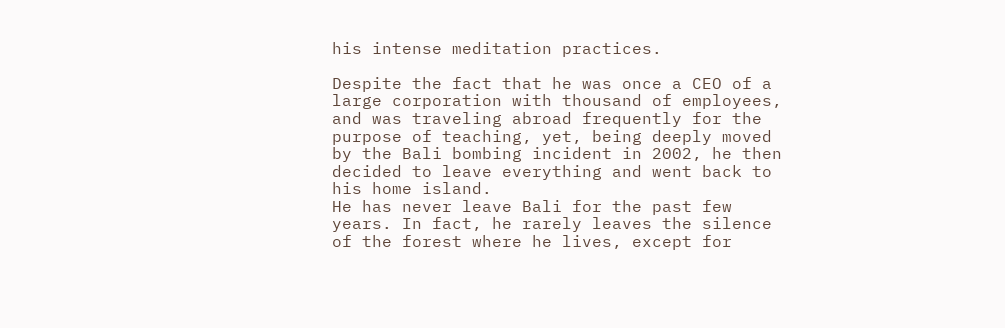his intense meditation practices.

Despite the fact that he was once a CEO of a large corporation with thousand of employees, and was traveling abroad frequently for the purpose of teaching, yet, being deeply moved by the Bali bombing incident in 2002, he then decided to leave everything and went back to his home island.
He has never leave Bali for the past few years. In fact, he rarely leaves the silence of the forest where he lives, except for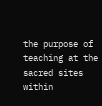the purpose of teaching at the sacred sites within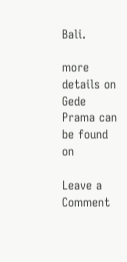Bali.

more details on Gede Prama can be found on

Leave a Comment